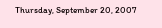Thursday, September 20, 2007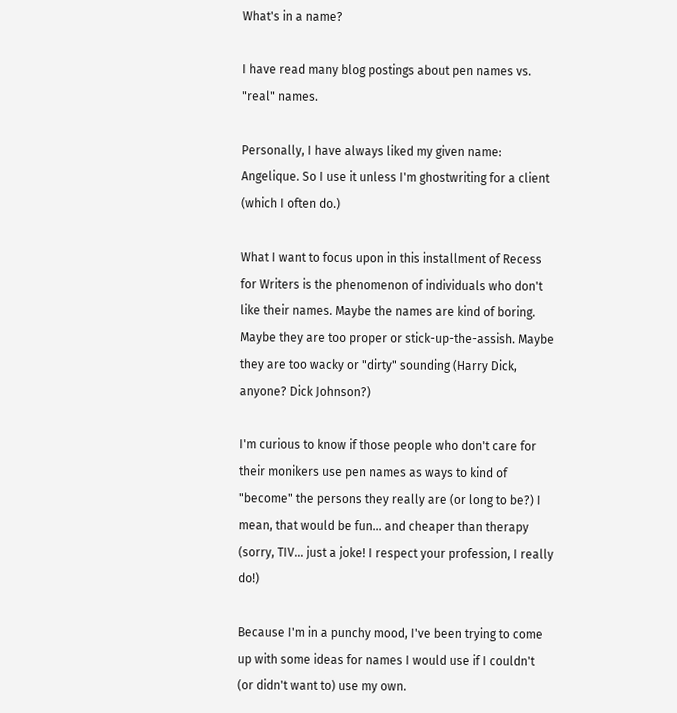What's in a name?

I have read many blog postings about pen names vs. "real" names.

Personally, I have always liked my given name: Angelique. So I use it unless I'm ghostwriting for a client (which I often do.)

What I want to focus upon in this installment of Recess for Writers is the phenomenon of individuals who don't like their names. Maybe the names are kind of boring. Maybe they are too proper or stick-up-the-assish. Maybe they are too wacky or "dirty" sounding (Harry Dick, anyone? Dick Johnson?)

I'm curious to know if those people who don't care for their monikers use pen names as ways to kind of "become" the persons they really are (or long to be?) I mean, that would be fun... and cheaper than therapy (sorry, TIV... just a joke! I respect your profession, I really do!)

Because I'm in a punchy mood, I've been trying to come up with some ideas for names I would use if I couldn't (or didn't want to) use my own.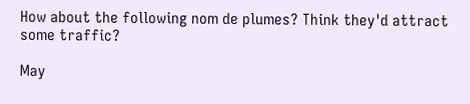How about the following nom de plumes? Think they'd attract some traffic?

May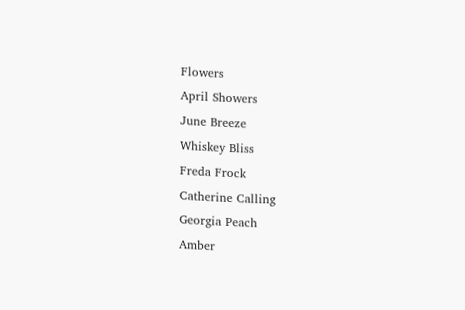Flowers
April Showers
June Breeze
Whiskey Bliss
Freda Frock
Catherine Calling
Georgia Peach
Amber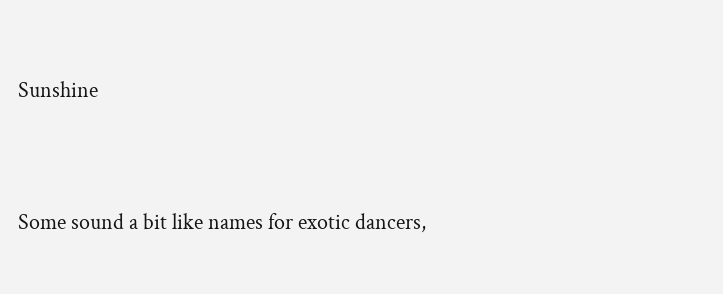Sunshine


Some sound a bit like names for exotic dancers,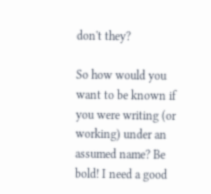don't they?

So how would you want to be known if you were writing (or working) under an assumed name? Be bold! I need a good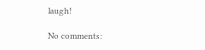laugh!

No comments: